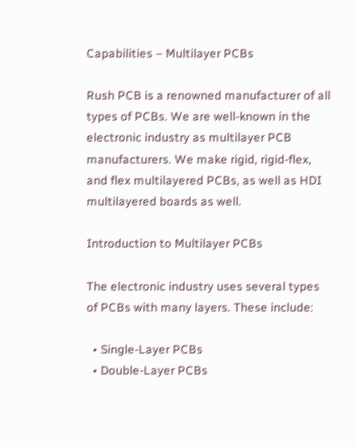Capabilities – Multilayer PCBs

Rush PCB is a renowned manufacturer of all types of PCBs. We are well-known in the electronic industry as multilayer PCB manufacturers. We make rigid, rigid-flex, and flex multilayered PCBs, as well as HDI multilayered boards as well.

Introduction to Multilayer PCBs

The electronic industry uses several types of PCBs with many layers. These include:

  • Single-Layer PCBs
  • Double-Layer PCBs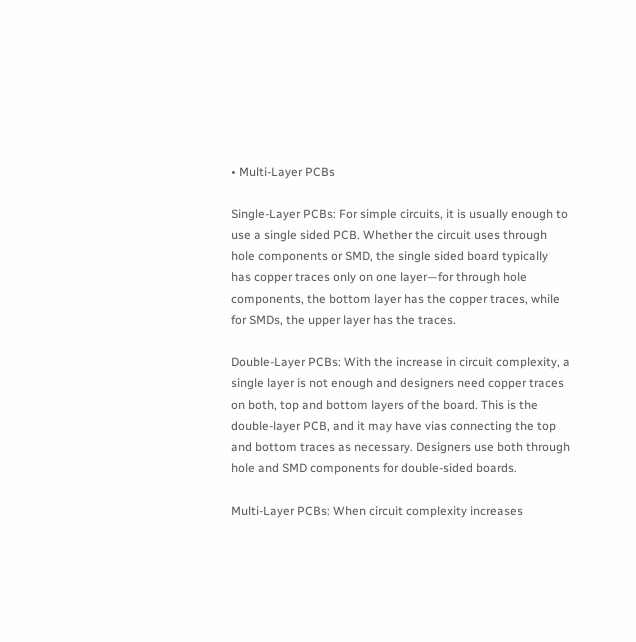• Multi-Layer PCBs

Single-Layer PCBs: For simple circuits, it is usually enough to use a single sided PCB. Whether the circuit uses through hole components or SMD, the single sided board typically has copper traces only on one layer—for through hole components, the bottom layer has the copper traces, while for SMDs, the upper layer has the traces.

Double-Layer PCBs: With the increase in circuit complexity, a single layer is not enough and designers need copper traces on both, top and bottom layers of the board. This is the double-layer PCB, and it may have vias connecting the top and bottom traces as necessary. Designers use both through hole and SMD components for double-sided boards.

Multi-Layer PCBs: When circuit complexity increases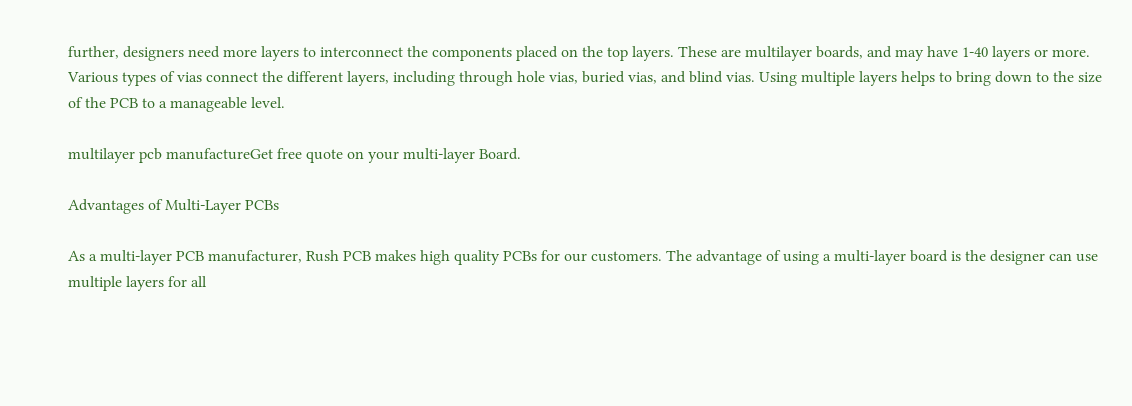further, designers need more layers to interconnect the components placed on the top layers. These are multilayer boards, and may have 1-40 layers or more. Various types of vias connect the different layers, including through hole vias, buried vias, and blind vias. Using multiple layers helps to bring down to the size of the PCB to a manageable level.

multilayer pcb manufactureGet free quote on your multi-layer Board.

Advantages of Multi-Layer PCBs

As a multi-layer PCB manufacturer, Rush PCB makes high quality PCBs for our customers. The advantage of using a multi-layer board is the designer can use multiple layers for all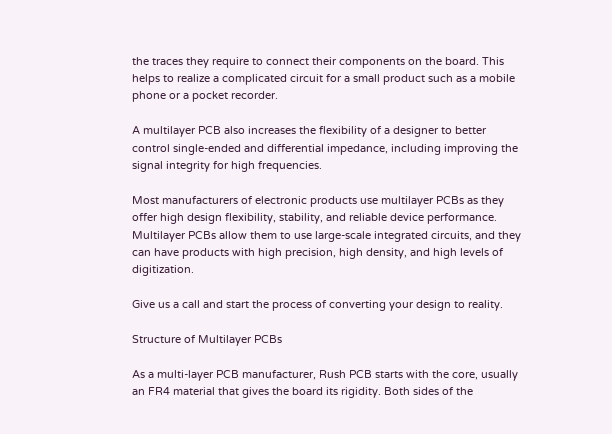the traces they require to connect their components on the board. This helps to realize a complicated circuit for a small product such as a mobile phone or a pocket recorder.

A multilayer PCB also increases the flexibility of a designer to better control single-ended and differential impedance, including improving the signal integrity for high frequencies.

Most manufacturers of electronic products use multilayer PCBs as they offer high design flexibility, stability, and reliable device performance. Multilayer PCBs allow them to use large-scale integrated circuits, and they can have products with high precision, high density, and high levels of digitization.

Give us a call and start the process of converting your design to reality.

Structure of Multilayer PCBs

As a multi-layer PCB manufacturer, Rush PCB starts with the core, usually an FR4 material that gives the board its rigidity. Both sides of the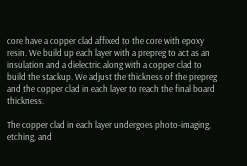core have a copper clad affixed to the core with epoxy resin. We build up each layer with a prepreg to act as an insulation and a dielectric along with a copper clad to build the stackup. We adjust the thickness of the prepreg and the copper clad in each layer to reach the final board thickness.

The copper clad in each layer undergoes photo-imaging, etching, and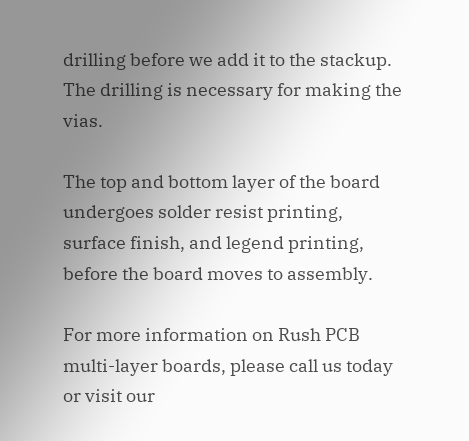drilling before we add it to the stackup. The drilling is necessary for making the vias.

The top and bottom layer of the board undergoes solder resist printing, surface finish, and legend printing, before the board moves to assembly.

For more information on Rush PCB multi-layer boards, please call us today or visit our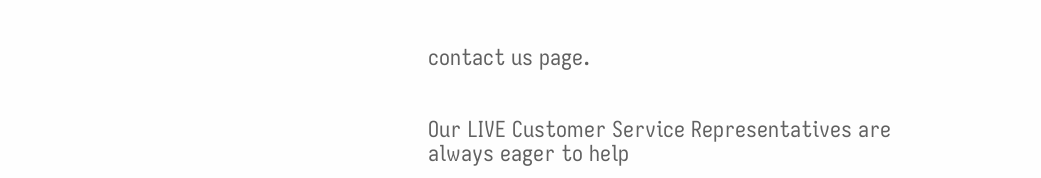contact us page.


Our LIVE Customer Service Representatives are always eager to help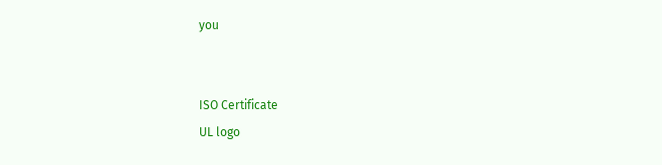you


ISO Certificate
UL logo